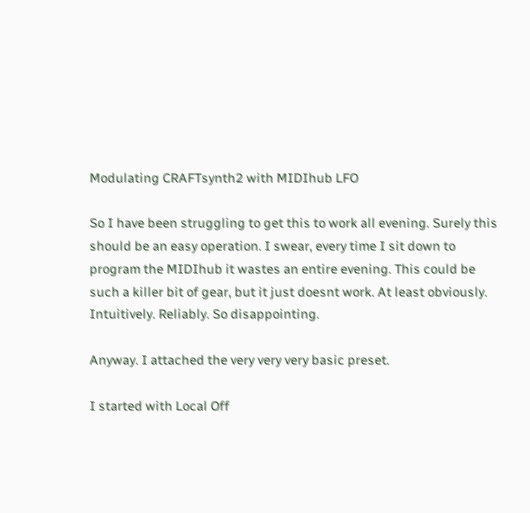Modulating CRAFTsynth2 with MIDIhub LFO

So I have been struggling to get this to work all evening. Surely this should be an easy operation. I swear, every time I sit down to program the MIDIhub it wastes an entire evening. This could be such a killer bit of gear, but it just doesnt work. At least obviously. Intuitively. Reliably. So disappointing.

Anyway. I attached the very very very basic preset.

I started with Local Off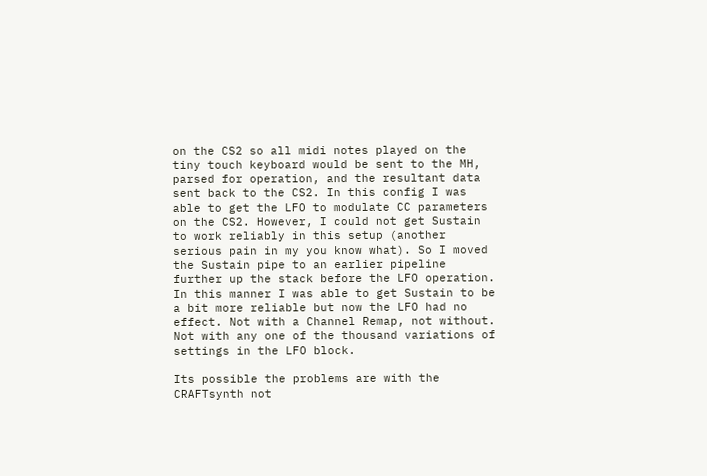on the CS2 so all midi notes played on the tiny touch keyboard would be sent to the MH, parsed for operation, and the resultant data sent back to the CS2. In this config I was able to get the LFO to modulate CC parameters on the CS2. However, I could not get Sustain to work reliably in this setup (another serious pain in my you know what). So I moved the Sustain pipe to an earlier pipeline further up the stack before the LFO operation. In this manner I was able to get Sustain to be a bit more reliable but now the LFO had no effect. Not with a Channel Remap, not without. Not with any one of the thousand variations of settings in the LFO block.

Its possible the problems are with the CRAFTsynth not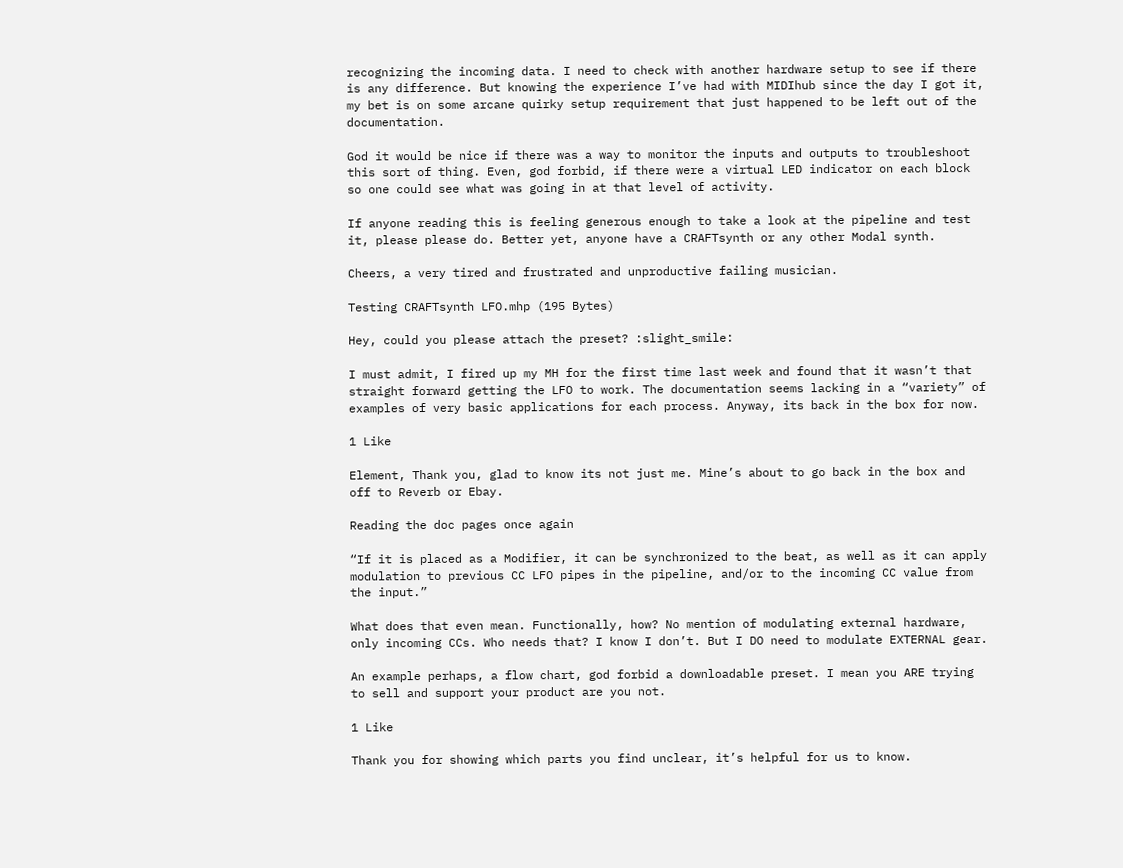recognizing the incoming data. I need to check with another hardware setup to see if there is any difference. But knowing the experience I’ve had with MIDIhub since the day I got it, my bet is on some arcane quirky setup requirement that just happened to be left out of the documentation.

God it would be nice if there was a way to monitor the inputs and outputs to troubleshoot this sort of thing. Even, god forbid, if there were a virtual LED indicator on each block so one could see what was going in at that level of activity.

If anyone reading this is feeling generous enough to take a look at the pipeline and test it, please please do. Better yet, anyone have a CRAFTsynth or any other Modal synth.

Cheers, a very tired and frustrated and unproductive failing musician.

Testing CRAFTsynth LFO.mhp (195 Bytes)

Hey, could you please attach the preset? :slight_smile:

I must admit, I fired up my MH for the first time last week and found that it wasn’t that straight forward getting the LFO to work. The documentation seems lacking in a “variety” of examples of very basic applications for each process. Anyway, its back in the box for now.

1 Like

Element, Thank you, glad to know its not just me. Mine’s about to go back in the box and off to Reverb or Ebay.

Reading the doc pages once again

“If it is placed as a Modifier, it can be synchronized to the beat, as well as it can apply modulation to previous CC LFO pipes in the pipeline, and/or to the incoming CC value from the input.”

What does that even mean. Functionally, how? No mention of modulating external hardware, only incoming CCs. Who needs that? I know I don’t. But I DO need to modulate EXTERNAL gear.

An example perhaps, a flow chart, god forbid a downloadable preset. I mean you ARE trying to sell and support your product are you not.

1 Like

Thank you for showing which parts you find unclear, it’s helpful for us to know.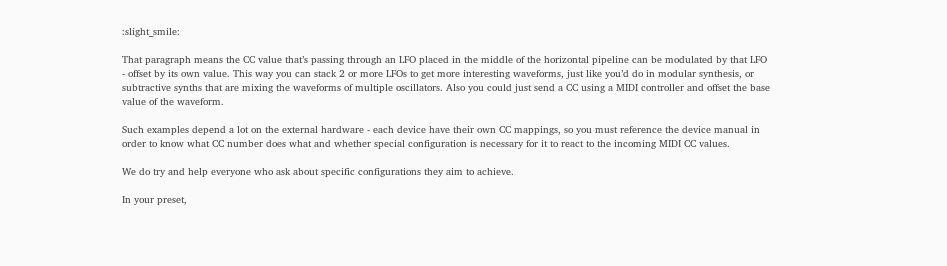:slight_smile:

That paragraph means the CC value that’s passing through an LFO placed in the middle of the horizontal pipeline can be modulated by that LFO - offset by its own value. This way you can stack 2 or more LFOs to get more interesting waveforms, just like you’d do in modular synthesis, or subtractive synths that are mixing the waveforms of multiple oscillators. Also you could just send a CC using a MIDI controller and offset the base value of the waveform.

Such examples depend a lot on the external hardware - each device have their own CC mappings, so you must reference the device manual in order to know what CC number does what and whether special configuration is necessary for it to react to the incoming MIDI CC values.

We do try and help everyone who ask about specific configurations they aim to achieve.

In your preset,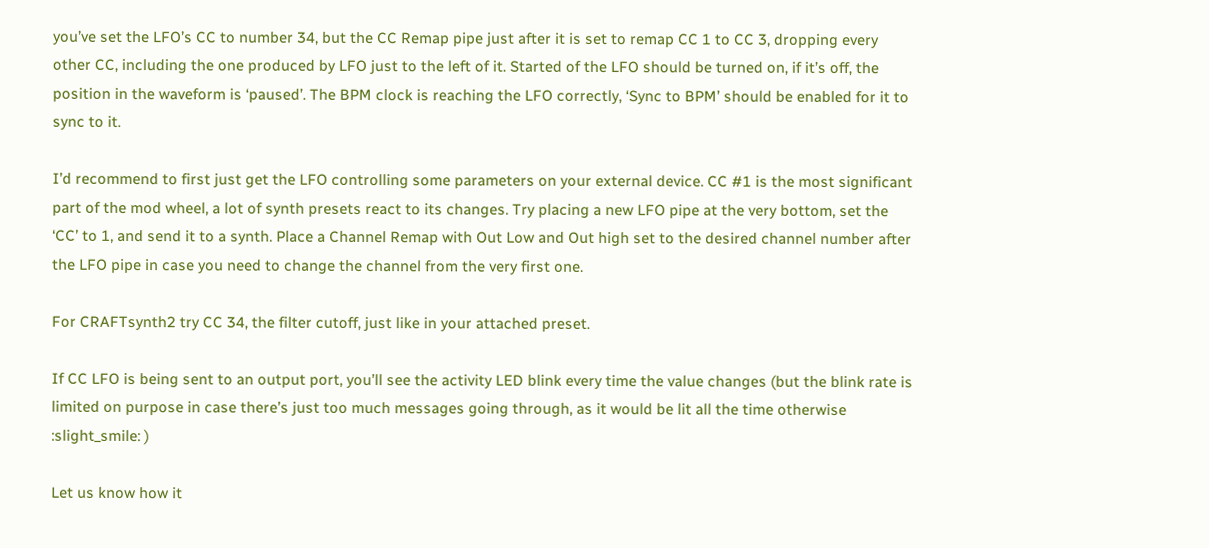you’ve set the LFO’s CC to number 34, but the CC Remap pipe just after it is set to remap CC 1 to CC 3, dropping every other CC, including the one produced by LFO just to the left of it. Started of the LFO should be turned on, if it’s off, the position in the waveform is ‘paused’. The BPM clock is reaching the LFO correctly, ‘Sync to BPM’ should be enabled for it to sync to it.

I’d recommend to first just get the LFO controlling some parameters on your external device. CC #1 is the most significant part of the mod wheel, a lot of synth presets react to its changes. Try placing a new LFO pipe at the very bottom, set the ‘CC’ to 1, and send it to a synth. Place a Channel Remap with Out Low and Out high set to the desired channel number after the LFO pipe in case you need to change the channel from the very first one.

For CRAFTsynth2 try CC 34, the filter cutoff, just like in your attached preset.

If CC LFO is being sent to an output port, you’ll see the activity LED blink every time the value changes (but the blink rate is limited on purpose in case there’s just too much messages going through, as it would be lit all the time otherwise :slight_smile: )

Let us know how it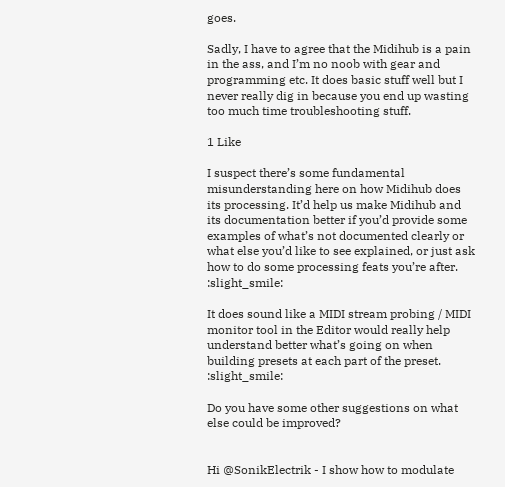goes.

Sadly, I have to agree that the Midihub is a pain in the ass, and I’m no noob with gear and programming etc. It does basic stuff well but I never really dig in because you end up wasting too much time troubleshooting stuff.

1 Like

I suspect there’s some fundamental misunderstanding here on how Midihub does its processing. It’d help us make Midihub and its documentation better if you’d provide some examples of what’s not documented clearly or what else you’d like to see explained, or just ask how to do some processing feats you’re after. :slight_smile:

It does sound like a MIDI stream probing / MIDI monitor tool in the Editor would really help understand better what’s going on when building presets at each part of the preset. :slight_smile:

Do you have some other suggestions on what else could be improved?


Hi @SonikElectrik - I show how to modulate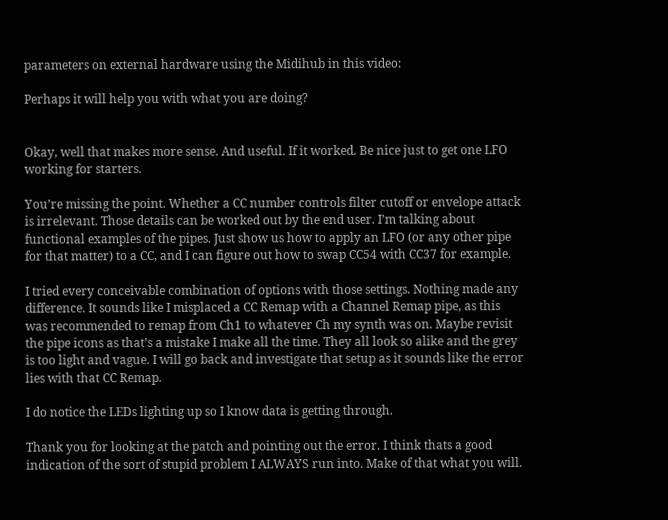parameters on external hardware using the Midihub in this video:

Perhaps it will help you with what you are doing?


Okay, well that makes more sense. And useful. If it worked. Be nice just to get one LFO working for starters.

You’re missing the point. Whether a CC number controls filter cutoff or envelope attack is irrelevant. Those details can be worked out by the end user. I’m talking about functional examples of the pipes. Just show us how to apply an LFO (or any other pipe for that matter) to a CC, and I can figure out how to swap CC54 with CC37 for example.

I tried every conceivable combination of options with those settings. Nothing made any difference. It sounds like I misplaced a CC Remap with a Channel Remap pipe, as this was recommended to remap from Ch1 to whatever Ch my synth was on. Maybe revisit the pipe icons as that’s a mistake I make all the time. They all look so alike and the grey is too light and vague. I will go back and investigate that setup as it sounds like the error lies with that CC Remap.

I do notice the LEDs lighting up so I know data is getting through.

Thank you for looking at the patch and pointing out the error. I think thats a good indication of the sort of stupid problem I ALWAYS run into. Make of that what you will.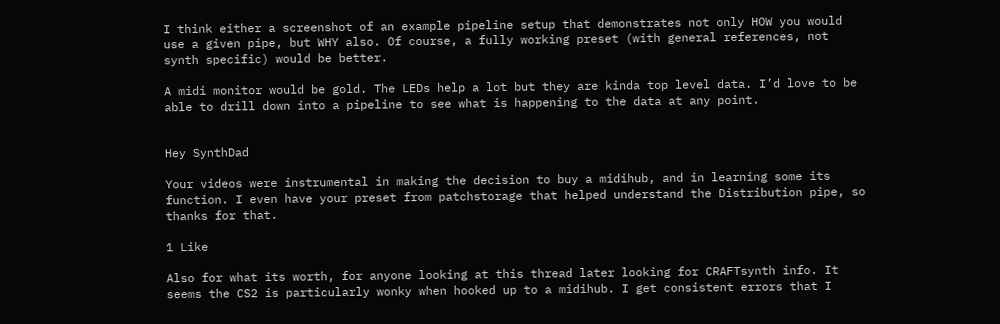I think either a screenshot of an example pipeline setup that demonstrates not only HOW you would use a given pipe, but WHY also. Of course, a fully working preset (with general references, not synth specific) would be better.

A midi monitor would be gold. The LEDs help a lot but they are kinda top level data. I’d love to be able to drill down into a pipeline to see what is happening to the data at any point.


Hey SynthDad

Your videos were instrumental in making the decision to buy a midihub, and in learning some its function. I even have your preset from patchstorage that helped understand the Distribution pipe, so thanks for that.

1 Like

Also for what its worth, for anyone looking at this thread later looking for CRAFTsynth info. It seems the CS2 is particularly wonky when hooked up to a midihub. I get consistent errors that I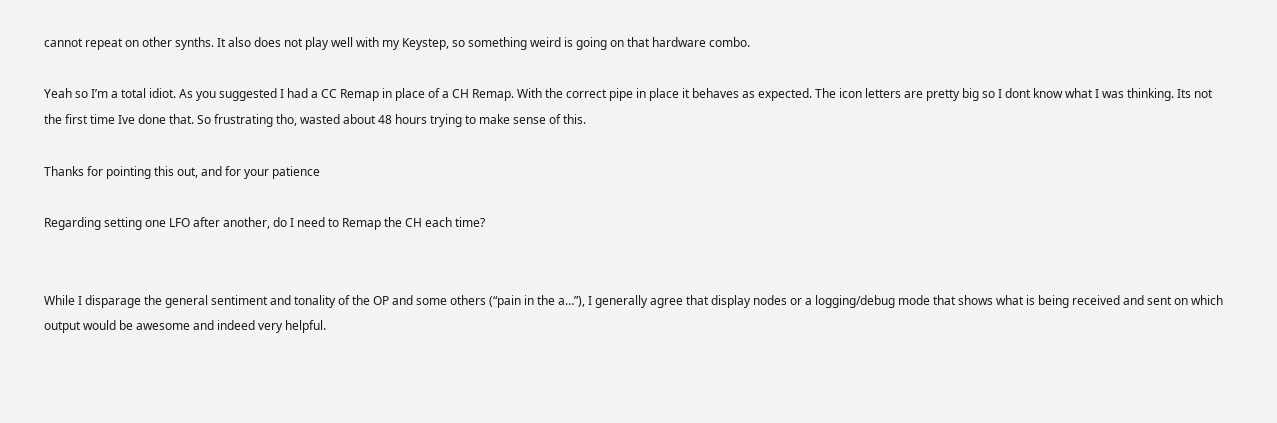cannot repeat on other synths. It also does not play well with my Keystep, so something weird is going on that hardware combo.

Yeah so I’m a total idiot. As you suggested I had a CC Remap in place of a CH Remap. With the correct pipe in place it behaves as expected. The icon letters are pretty big so I dont know what I was thinking. Its not the first time Ive done that. So frustrating tho, wasted about 48 hours trying to make sense of this.

Thanks for pointing this out, and for your patience

Regarding setting one LFO after another, do I need to Remap the CH each time?


While I disparage the general sentiment and tonality of the OP and some others (“pain in the a…”), I generally agree that display nodes or a logging/debug mode that shows what is being received and sent on which output would be awesome and indeed very helpful.